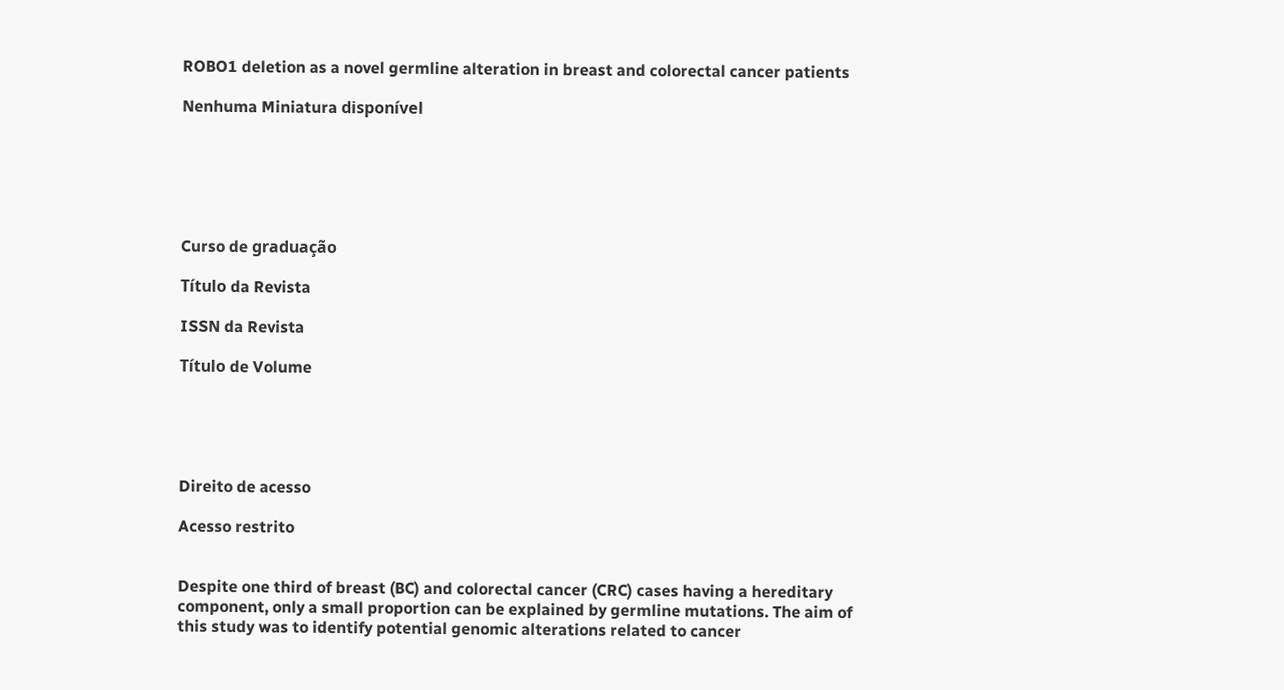ROBO1 deletion as a novel germline alteration in breast and colorectal cancer patients

Nenhuma Miniatura disponível






Curso de graduação

Título da Revista

ISSN da Revista

Título de Volume





Direito de acesso

Acesso restrito


Despite one third of breast (BC) and colorectal cancer (CRC) cases having a hereditary component, only a small proportion can be explained by germline mutations. The aim of this study was to identify potential genomic alterations related to cancer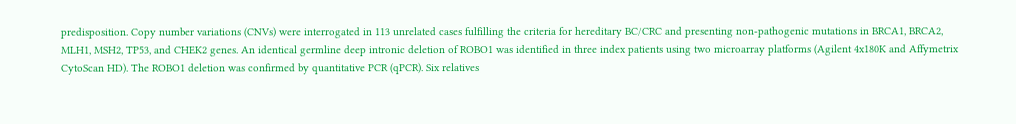predisposition. Copy number variations (CNVs) were interrogated in 113 unrelated cases fulfilling the criteria for hereditary BC/CRC and presenting non-pathogenic mutations in BRCA1, BRCA2, MLH1, MSH2, TP53, and CHEK2 genes. An identical germline deep intronic deletion of ROBO1 was identified in three index patients using two microarray platforms (Agilent 4x180K and Affymetrix CytoScan HD). The ROBO1 deletion was confirmed by quantitative PCR (qPCR). Six relatives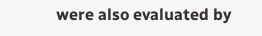were also evaluated by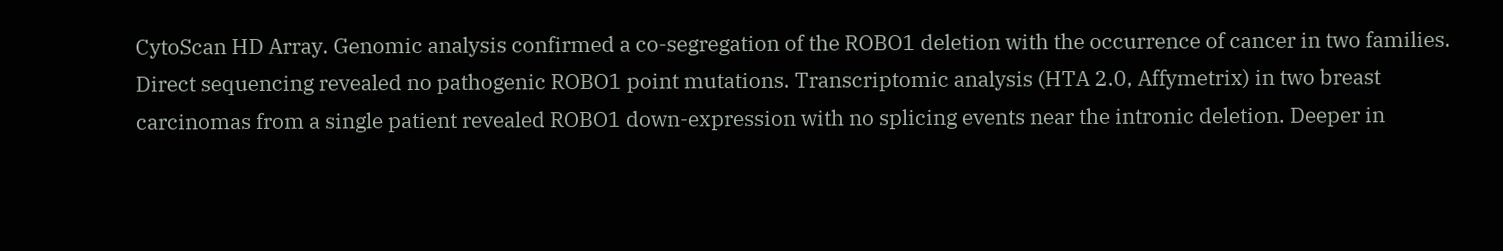CytoScan HD Array. Genomic analysis confirmed a co-segregation of the ROBO1 deletion with the occurrence of cancer in two families. Direct sequencing revealed no pathogenic ROBO1 point mutations. Transcriptomic analysis (HTA 2.0, Affymetrix) in two breast carcinomas from a single patient revealed ROBO1 down-expression with no splicing events near the intronic deletion. Deeper in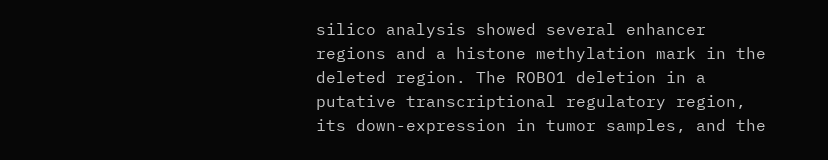silico analysis showed several enhancer regions and a histone methylation mark in the deleted region. The ROBO1 deletion in a putative transcriptional regulatory region, its down-expression in tumor samples, and the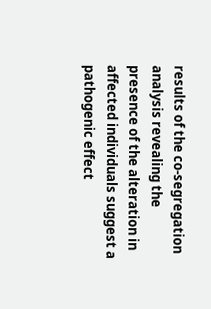results of the co-segregation analysis revealing the presence of the alteration in affected individuals suggest a pathogenic effect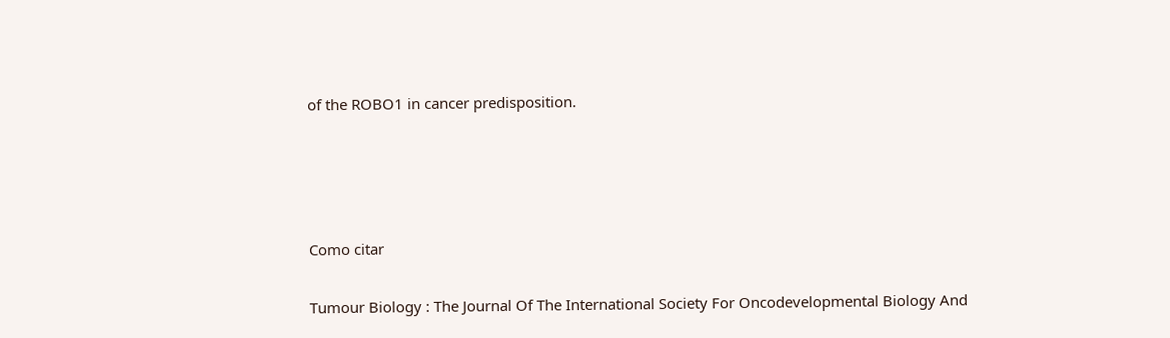of the ROBO1 in cancer predisposition.




Como citar

Tumour Biology : The Journal Of The International Society For Oncodevelopmental Biology And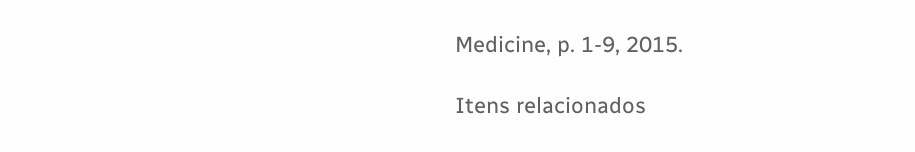Medicine, p. 1-9, 2015.

Itens relacionados